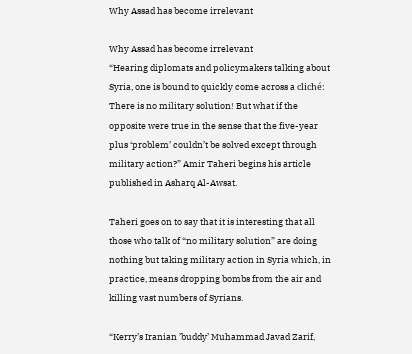Why Assad has become irrelevant

Why Assad has become irrelevant
“Hearing diplomats and policymakers talking about Syria, one is bound to quickly come across a cliché: There is no military solution! But what if the opposite were true in the sense that the five-year plus ‘problem’ couldn’t be solved except through military action?” Amir Taheri begins his article published in Asharq Al-Awsat.

Taheri goes on to say that it is interesting that all those who talk of “no military solution” are doing nothing but taking military action in Syria which, in practice, means dropping bombs from the air and killing vast numbers of Syrians.

“Kerry’s Iranian ’buddy’ Muhammad Javad Zarif,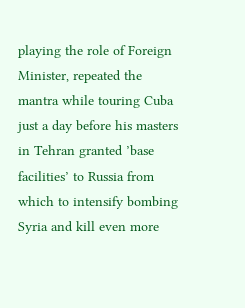playing the role of Foreign Minister, repeated the mantra while touring Cuba just a day before his masters in Tehran granted ’base facilities’ to Russia from which to intensify bombing Syria and kill even more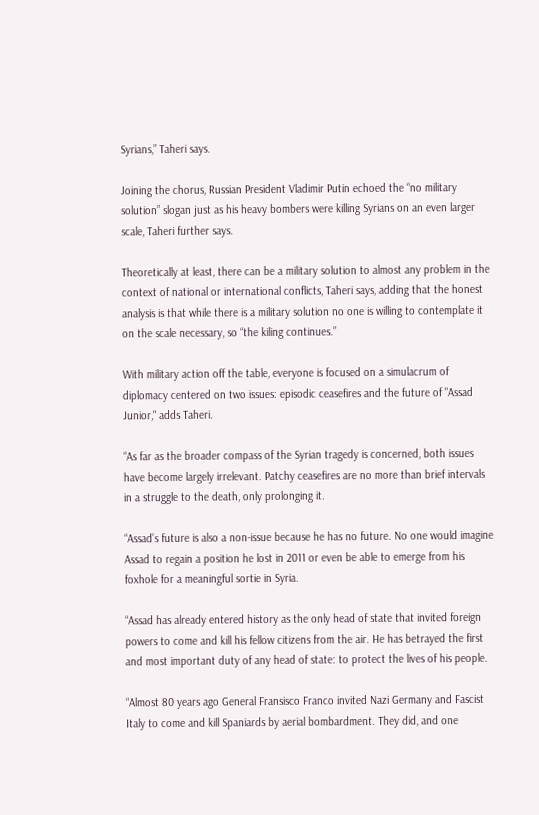Syrians,” Taheri says.

Joining the chorus, Russian President Vladimir Putin echoed the “no military solution” slogan just as his heavy bombers were killing Syrians on an even larger scale, Taheri further says.

Theoretically at least, there can be a military solution to almost any problem in the context of national or international conflicts, Taheri says, adding that the honest analysis is that while there is a military solution no one is willing to contemplate it on the scale necessary, so “the kiling continues.”

With military action off the table, everyone is focused on a simulacrum of diplomacy centered on two issues: episodic ceasefires and the future of "Assad Junior," adds Taheri.

“As far as the broader compass of the Syrian tragedy is concerned, both issues have become largely irrelevant. Patchy ceasefires are no more than brief intervals in a struggle to the death, only prolonging it.

“Assad’s future is also a non-issue because he has no future. No one would imagine Assad to regain a position he lost in 2011 or even be able to emerge from his foxhole for a meaningful sortie in Syria.

“Assad has already entered history as the only head of state that invited foreign powers to come and kill his fellow citizens from the air. He has betrayed the first and most important duty of any head of state: to protect the lives of his people.

“Almost 80 years ago General Fransisco Franco invited Nazi Germany and Fascist Italy to come and kill Spaniards by aerial bombardment. They did, and one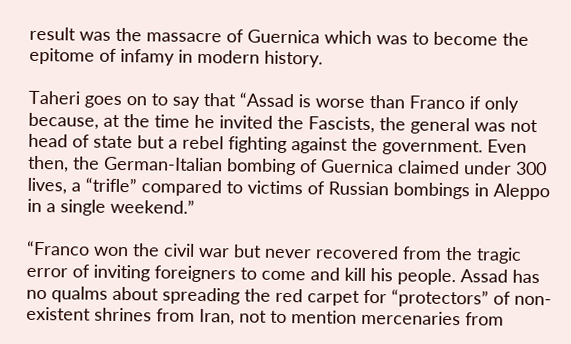result was the massacre of Guernica which was to become the epitome of infamy in modern history.

Taheri goes on to say that “Assad is worse than Franco if only because, at the time he invited the Fascists, the general was not head of state but a rebel fighting against the government. Even then, the German-Italian bombing of Guernica claimed under 300 lives, a “trifle” compared to victims of Russian bombings in Aleppo in a single weekend.”

“Franco won the civil war but never recovered from the tragic error of inviting foreigners to come and kill his people. Assad has no qualms about spreading the red carpet for “protectors” of non-existent shrines from Iran, not to mention mercenaries from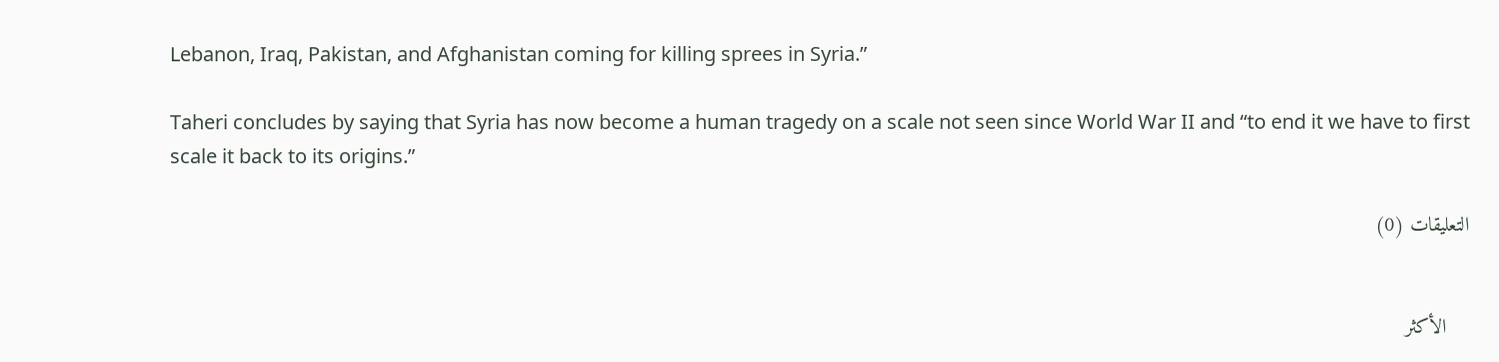Lebanon, Iraq, Pakistan, and Afghanistan coming for killing sprees in Syria.”

Taheri concludes by saying that Syria has now become a human tragedy on a scale not seen since World War II and “to end it we have to first scale it back to its origins.”

التعليقات (0)


    الأكثر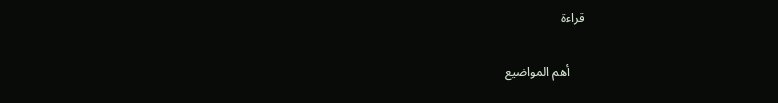قراءة

     أهم المواضيع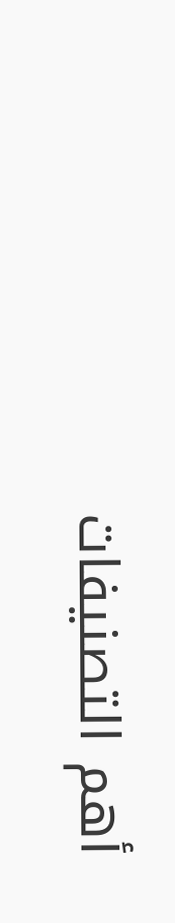أهم التصنيفات